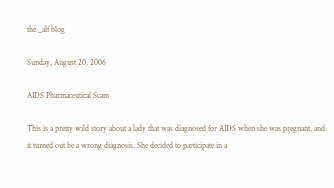the _alf blog

Sunday, August 20, 2006

AIDS Pharmaceutical Scam

This is a pretty wild story about a lady that was diagnosed for AIDS when she was pregnant, and it turned out be a wrong diagnosis. She decided to participate in a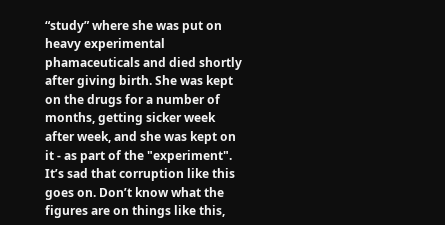“study” where she was put on heavy experimental phamaceuticals and died shortly after giving birth. She was kept on the drugs for a number of months, getting sicker week after week, and she was kept on it - as part of the "experiment". It’s sad that corruption like this goes on. Don’t know what the figures are on things like this,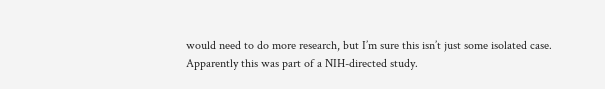would need to do more research, but I’m sure this isn’t just some isolated case. Apparently this was part of a NIH-directed study.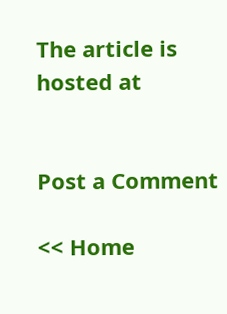The article is hosted at


Post a Comment

<< Home